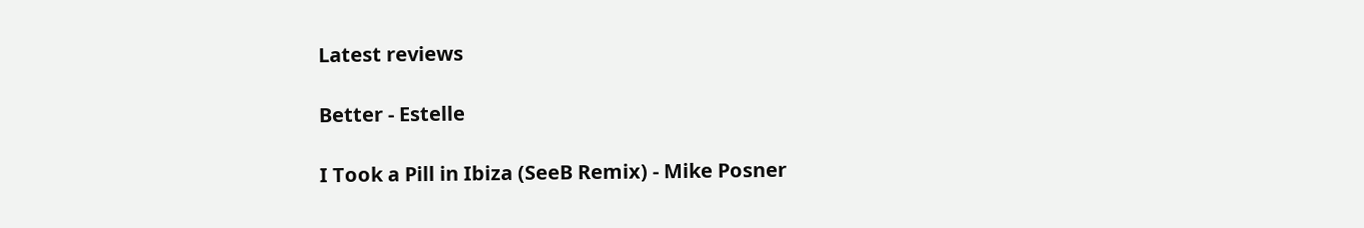Latest reviews

Better - Estelle

I Took a Pill in Ibiza (SeeB Remix) - Mike Posner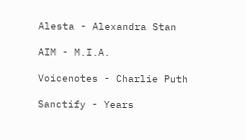Alesta - Alexandra Stan

AIM - M.I.A.

Voicenotes - Charlie Puth

Sanctify - Years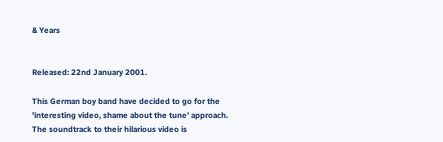& Years


Released: 22nd January 2001.

This German boy band have decided to go for the 'interesting video, shame about the tune' approach. The soundtrack to their hilarious video is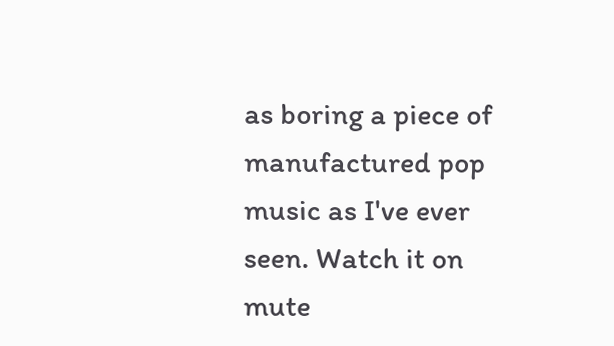as boring a piece of manufactured pop music as I've ever seen. Watch it on mute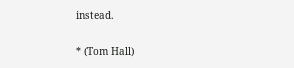instead.

* (Tom Hall)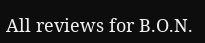All reviews for B.O.N.